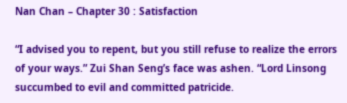Nan Chan – Chapter 30 : Satisfaction

“I advised you to repent, but you still refuse to realize the errors of your ways.” Zui Shan Seng’s face was ashen. “Lord Linsong succumbed to evil and committed patricide.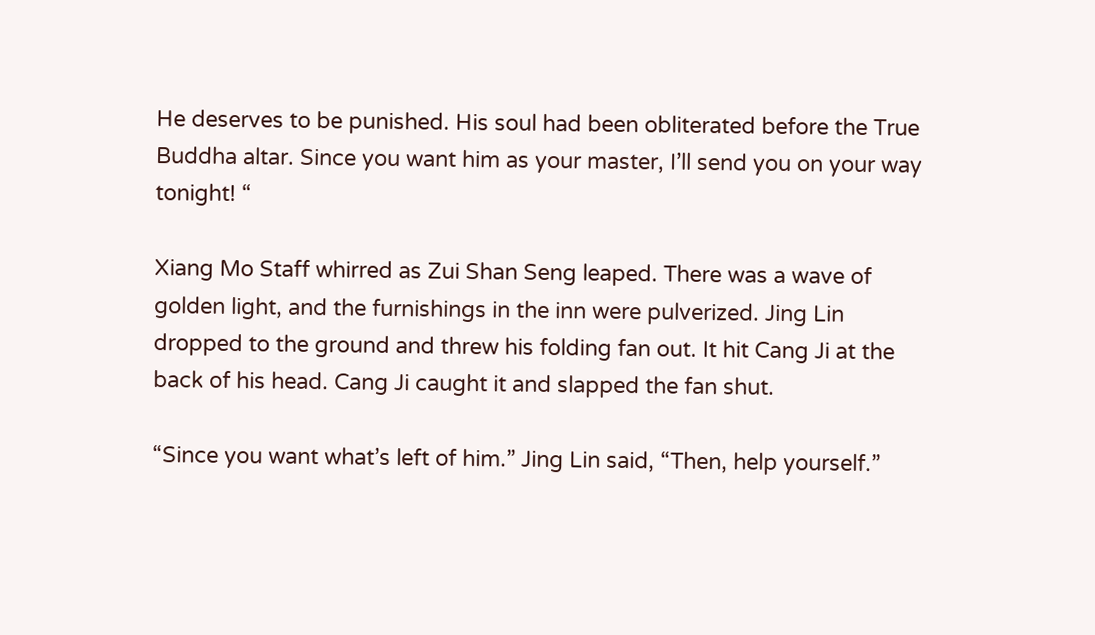He deserves to be punished. His soul had been obliterated before the True Buddha altar. Since you want him as your master, I’ll send you on your way tonight! “

Xiang Mo Staff whirred as Zui Shan Seng leaped. There was a wave of golden light, and the furnishings in the inn were pulverized. Jing Lin dropped to the ground and threw his folding fan out. It hit Cang Ji at the back of his head. Cang Ji caught it and slapped the fan shut.

“Since you want what’s left of him.” Jing Lin said, “Then, help yourself.”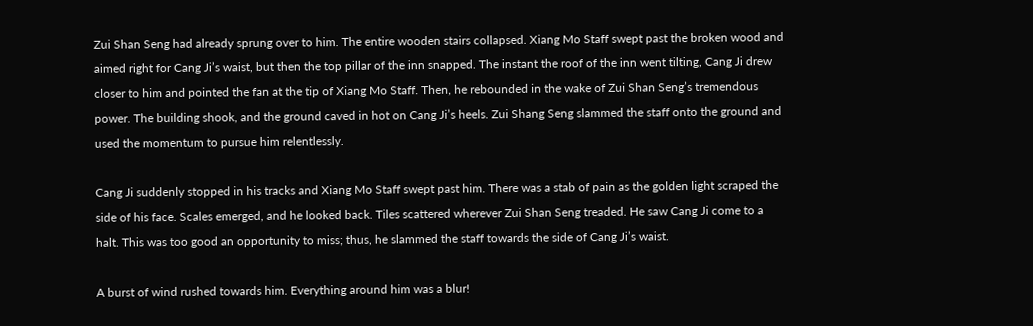Zui Shan Seng had already sprung over to him. The entire wooden stairs collapsed. Xiang Mo Staff swept past the broken wood and aimed right for Cang Ji’s waist, but then the top pillar of the inn snapped. The instant the roof of the inn went tilting, Cang Ji drew closer to him and pointed the fan at the tip of Xiang Mo Staff. Then, he rebounded in the wake of Zui Shan Seng’s tremendous power. The building shook, and the ground caved in hot on Cang Ji’s heels. Zui Shang Seng slammed the staff onto the ground and used the momentum to pursue him relentlessly.

Cang Ji suddenly stopped in his tracks and Xiang Mo Staff swept past him. There was a stab of pain as the golden light scraped the side of his face. Scales emerged, and he looked back. Tiles scattered wherever Zui Shan Seng treaded. He saw Cang Ji come to a halt. This was too good an opportunity to miss; thus, he slammed the staff towards the side of Cang Ji’s waist.

A burst of wind rushed towards him. Everything around him was a blur!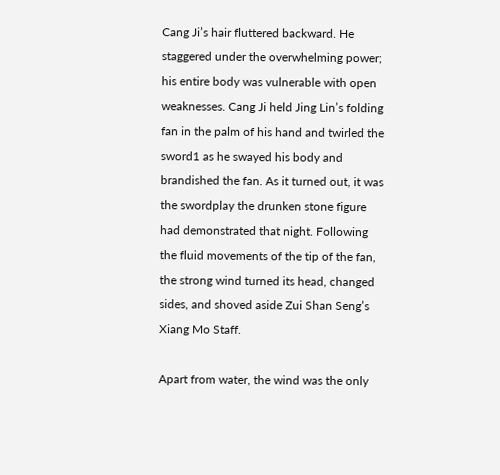Cang Ji’s hair fluttered backward. He staggered under the overwhelming power; his entire body was vulnerable with open weaknesses. Cang Ji held Jing Lin’s folding fan in the palm of his hand and twirled the sword1 as he swayed his body and brandished the fan. As it turned out, it was the swordplay the drunken stone figure had demonstrated that night. Following the fluid movements of the tip of the fan, the strong wind turned its head, changed sides, and shoved aside Zui Shan Seng’s Xiang Mo Staff.

Apart from water, the wind was the only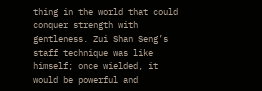thing in the world that could conquer strength with gentleness. Zui Shan Seng’s staff technique was like himself; once wielded, it would be powerful and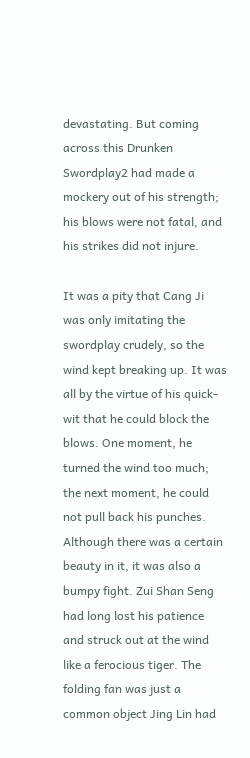devastating. But coming across this Drunken Swordplay2 had made a mockery out of his strength; his blows were not fatal, and his strikes did not injure.

It was a pity that Cang Ji was only imitating the swordplay crudely, so the wind kept breaking up. It was all by the virtue of his quick-wit that he could block the blows. One moment, he turned the wind too much; the next moment, he could not pull back his punches. Although there was a certain beauty in it, it was also a bumpy fight. Zui Shan Seng had long lost his patience and struck out at the wind like a ferocious tiger. The folding fan was just a common object Jing Lin had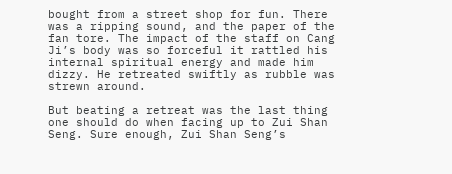bought from a street shop for fun. There was a ripping sound, and the paper of the fan tore. The impact of the staff on Cang Ji’s body was so forceful it rattled his internal spiritual energy and made him dizzy. He retreated swiftly as rubble was strewn around.

But beating a retreat was the last thing one should do when facing up to Zui Shan Seng. Sure enough, Zui Shan Seng’s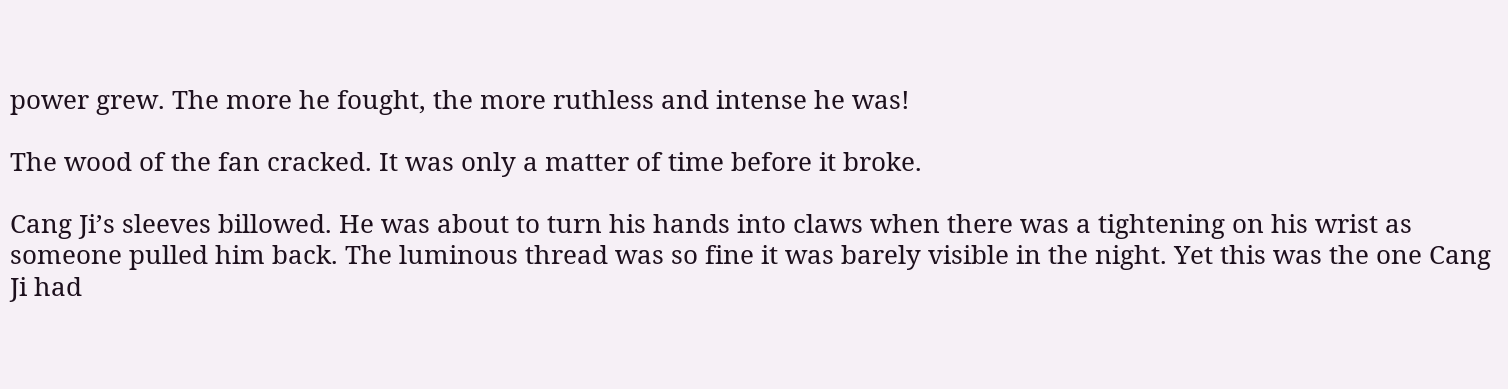power grew. The more he fought, the more ruthless and intense he was!

The wood of the fan cracked. It was only a matter of time before it broke.

Cang Ji’s sleeves billowed. He was about to turn his hands into claws when there was a tightening on his wrist as someone pulled him back. The luminous thread was so fine it was barely visible in the night. Yet this was the one Cang Ji had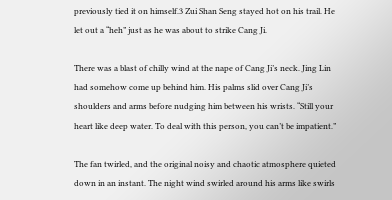previously tied it on himself.3 Zui Shan Seng stayed hot on his trail. He let out a “heh” just as he was about to strike Cang Ji.

There was a blast of chilly wind at the nape of Cang Ji’s neck. Jing Lin had somehow come up behind him. His palms slid over Cang Ji’s shoulders and arms before nudging him between his wrists. “Still your heart like deep water. To deal with this person, you can’t be impatient.”

The fan twirled, and the original noisy and chaotic atmosphere quieted down in an instant. The night wind swirled around his arms like swirls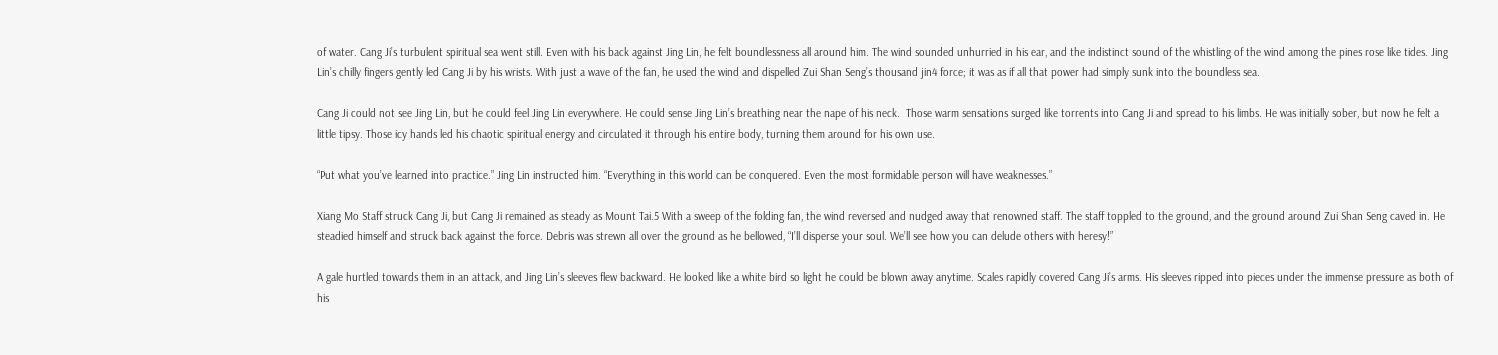of water. Cang Ji’s turbulent spiritual sea went still. Even with his back against Jing Lin, he felt boundlessness all around him. The wind sounded unhurried in his ear, and the indistinct sound of the whistling of the wind among the pines rose like tides. Jing Lin’s chilly fingers gently led Cang Ji by his wrists. With just a wave of the fan, he used the wind and dispelled Zui Shan Seng’s thousand jin4 force; it was as if all that power had simply sunk into the boundless sea.

Cang Ji could not see Jing Lin, but he could feel Jing Lin everywhere. He could sense Jing Lin’s breathing near the nape of his neck.  Those warm sensations surged like torrents into Cang Ji and spread to his limbs. He was initially sober, but now he felt a little tipsy. Those icy hands led his chaotic spiritual energy and circulated it through his entire body, turning them around for his own use.

“Put what you’ve learned into practice.” Jing Lin instructed him. “Everything in this world can be conquered. Even the most formidable person will have weaknesses.”

Xiang Mo Staff struck Cang Ji, but Cang Ji remained as steady as Mount Tai.5 With a sweep of the folding fan, the wind reversed and nudged away that renowned staff. The staff toppled to the ground, and the ground around Zui Shan Seng caved in. He steadied himself and struck back against the force. Debris was strewn all over the ground as he bellowed, “I’ll disperse your soul. We’ll see how you can delude others with heresy!”

A gale hurtled towards them in an attack, and Jing Lin’s sleeves flew backward. He looked like a white bird so light he could be blown away anytime. Scales rapidly covered Cang Ji’s arms. His sleeves ripped into pieces under the immense pressure as both of his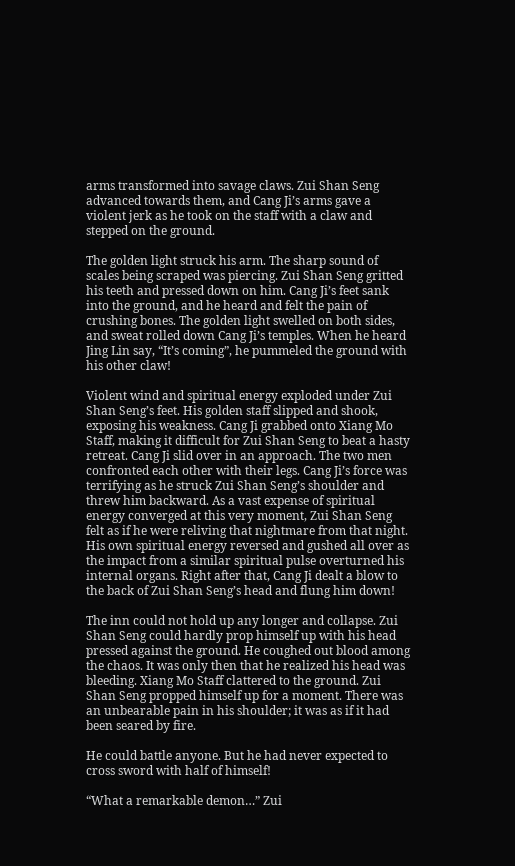arms transformed into savage claws. Zui Shan Seng advanced towards them, and Cang Ji’s arms gave a violent jerk as he took on the staff with a claw and stepped on the ground.

The golden light struck his arm. The sharp sound of scales being scraped was piercing. Zui Shan Seng gritted his teeth and pressed down on him. Cang Ji’s feet sank into the ground, and he heard and felt the pain of crushing bones. The golden light swelled on both sides, and sweat rolled down Cang Ji’s temples. When he heard Jing Lin say, “It’s coming”, he pummeled the ground with his other claw!

Violent wind and spiritual energy exploded under Zui Shan Seng’s feet. His golden staff slipped and shook, exposing his weakness. Cang Ji grabbed onto Xiang Mo Staff, making it difficult for Zui Shan Seng to beat a hasty retreat. Cang Ji slid over in an approach. The two men confronted each other with their legs. Cang Ji’s force was terrifying as he struck Zui Shan Seng’s shoulder and threw him backward. As a vast expense of spiritual energy converged at this very moment, Zui Shan Seng felt as if he were reliving that nightmare from that night. His own spiritual energy reversed and gushed all over as the impact from a similar spiritual pulse overturned his internal organs. Right after that, Cang Ji dealt a blow to the back of Zui Shan Seng’s head and flung him down!

The inn could not hold up any longer and collapse. Zui Shan Seng could hardly prop himself up with his head pressed against the ground. He coughed out blood among the chaos. It was only then that he realized his head was bleeding. Xiang Mo Staff clattered to the ground. Zui Shan Seng propped himself up for a moment. There was an unbearable pain in his shoulder; it was as if it had been seared by fire.

He could battle anyone. But he had never expected to cross sword with half of himself!

“What a remarkable demon…” Zui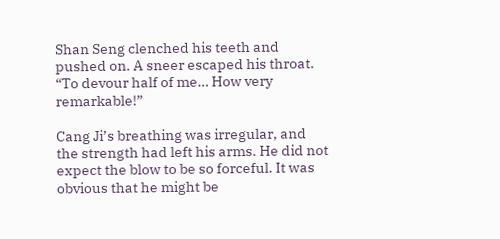Shan Seng clenched his teeth and pushed on. A sneer escaped his throat. “To devour half of me… How very remarkable!”

Cang Ji’s breathing was irregular, and the strength had left his arms. He did not expect the blow to be so forceful. It was obvious that he might be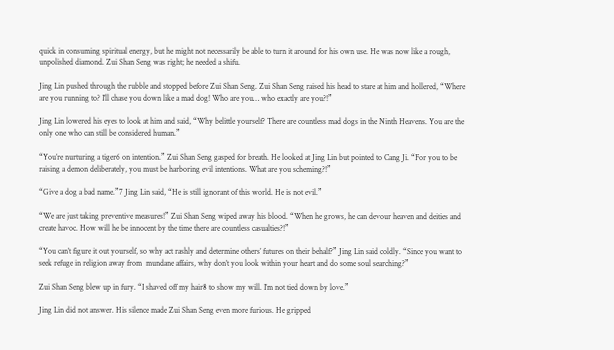quick in consuming spiritual energy, but he might not necessarily be able to turn it around for his own use. He was now like a rough, unpolished diamond. Zui Shan Seng was right; he needed a shifu.

Jing Lin pushed through the rubble and stopped before Zui Shan Seng. Zui Shan Seng raised his head to stare at him and hollered, “Where are you running to? I’ll chase you down like a mad dog! Who are you… who exactly are you?!”

Jing Lin lowered his eyes to look at him and said, “Why belittle yourself? There are countless mad dogs in the Ninth Heavens. You are the only one who can still be considered human.”

“You’re nurturing a tiger6 on intention.” Zui Shan Seng gasped for breath. He looked at Jing Lin but pointed to Cang Ji. “For you to be raising a demon deliberately, you must be harboring evil intentions. What are you scheming?!”

“Give a dog a bad name.”7 Jing Lin said, “He is still ignorant of this world. He is not evil.”

“We are just taking preventive measures!” Zui Shan Seng wiped away his blood. “When he grows, he can devour heaven and deities and create havoc. How will he be innocent by the time there are countless casualties?!”

“You can’t figure it out yourself, so why act rashly and determine others’ futures on their behalf?” Jing Lin said coldly. “Since you want to seek refuge in religion away from  mundane affairs, why don’t you look within your heart and do some soul searching?”

Zui Shan Seng blew up in fury. “I shaved off my hair8 to show my will. I’m not tied down by love.”

Jing Lin did not answer. His silence made Zui Shan Seng even more furious. He gripped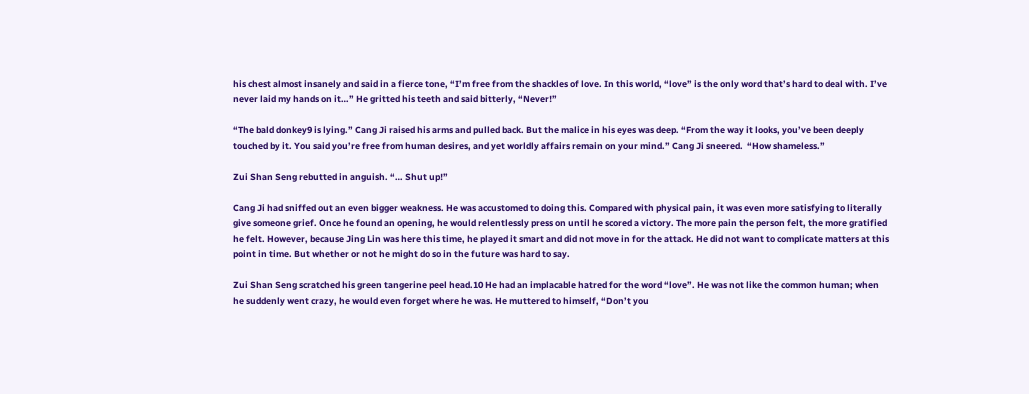his chest almost insanely and said in a fierce tone, “I’m free from the shackles of love. In this world, “love” is the only word that’s hard to deal with. I’ve never laid my hands on it…” He gritted his teeth and said bitterly, “Never!”

“The bald donkey9 is lying.” Cang Ji raised his arms and pulled back. But the malice in his eyes was deep. “From the way it looks, you’ve been deeply touched by it. You said you’re free from human desires, and yet worldly affairs remain on your mind.” Cang Ji sneered.  “How shameless.”

Zui Shan Seng rebutted in anguish. “… Shut up!”

Cang Ji had sniffed out an even bigger weakness. He was accustomed to doing this. Compared with physical pain, it was even more satisfying to literally give someone grief. Once he found an opening, he would relentlessly press on until he scored a victory. The more pain the person felt, the more gratified he felt. However, because Jing Lin was here this time, he played it smart and did not move in for the attack. He did not want to complicate matters at this point in time. But whether or not he might do so in the future was hard to say.

Zui Shan Seng scratched his green tangerine peel head.10 He had an implacable hatred for the word “love”. He was not like the common human; when he suddenly went crazy, he would even forget where he was. He muttered to himself, “Don’t you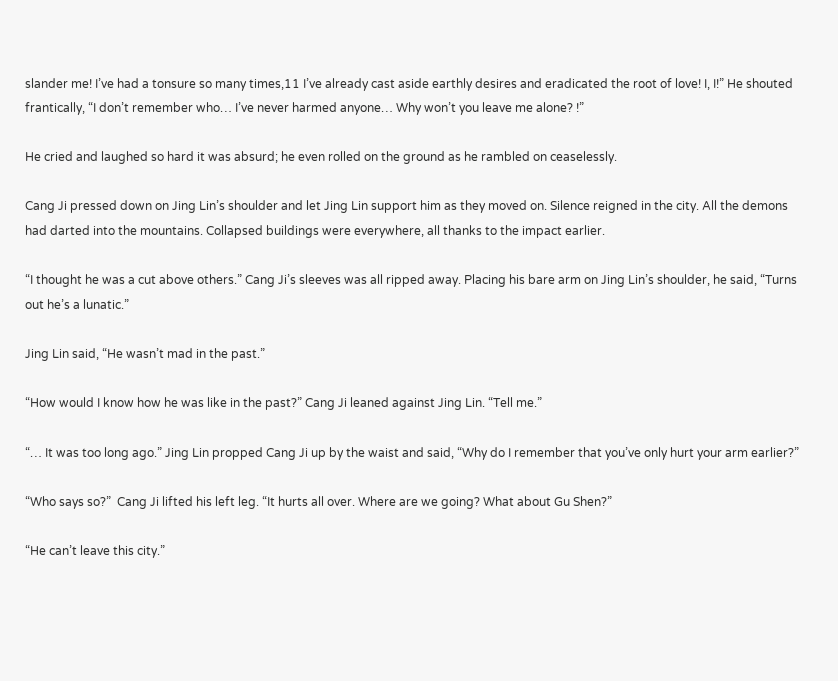slander me! I’ve had a tonsure so many times,11 I’ve already cast aside earthly desires and eradicated the root of love! I, I!” He shouted frantically, “I don’t remember who… I’ve never harmed anyone… Why won’t you leave me alone? !”

He cried and laughed so hard it was absurd; he even rolled on the ground as he rambled on ceaselessly.

Cang Ji pressed down on Jing Lin’s shoulder and let Jing Lin support him as they moved on. Silence reigned in the city. All the demons had darted into the mountains. Collapsed buildings were everywhere, all thanks to the impact earlier.

“I thought he was a cut above others.” Cang Ji’s sleeves was all ripped away. Placing his bare arm on Jing Lin’s shoulder, he said, “Turns out he’s a lunatic.”

Jing Lin said, “He wasn’t mad in the past.”

“How would I know how he was like in the past?” Cang Ji leaned against Jing Lin. “Tell me.”

“… It was too long ago.” Jing Lin propped Cang Ji up by the waist and said, “Why do I remember that you’ve only hurt your arm earlier?”

“Who says so?”  Cang Ji lifted his left leg. “It hurts all over. Where are we going? What about Gu Shen?”

“He can’t leave this city.”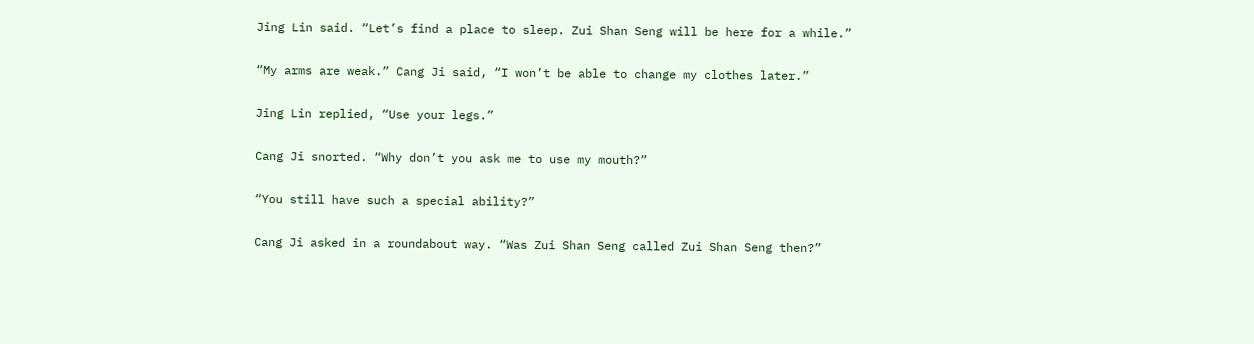Jing Lin said. “Let’s find a place to sleep. Zui Shan Seng will be here for a while.”

“My arms are weak.” Cang Ji said, “I won’t be able to change my clothes later.”

Jing Lin replied, “Use your legs.”

Cang Ji snorted. “Why don’t you ask me to use my mouth?”

“You still have such a special ability?”

Cang Ji asked in a roundabout way. “Was Zui Shan Seng called Zui Shan Seng then?”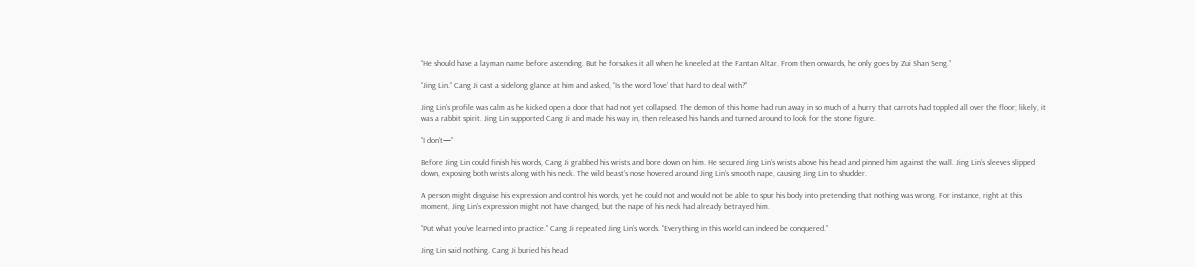“He should have a layman name before ascending. But he forsakes it all when he kneeled at the Fantan Altar. From then onwards, he only goes by Zui Shan Seng.”

“Jing Lin.” Cang Ji cast a sidelong glance at him and asked, “Is the word ‘love’ that hard to deal with?”

Jing Lin’s profile was calm as he kicked open a door that had not yet collapsed. The demon of this home had run away in so much of a hurry that carrots had toppled all over the floor; likely, it was a rabbit spirit. Jing Lin supported Cang Ji and made his way in, then released his hands and turned around to look for the stone figure.

“I don’t—”

Before Jing Lin could finish his words, Cang Ji grabbed his wrists and bore down on him. He secured Jing Lin’s wrists above his head and pinned him against the wall. Jing Lin’s sleeves slipped down, exposing both wrists along with his neck. The wild beast’s nose hovered around Jing Lin’s smooth nape, causing Jing Lin to shudder.

A person might disguise his expression and control his words, yet he could not and would not be able to spur his body into pretending that nothing was wrong. For instance, right at this moment, Jing Lin’s expression might not have changed, but the nape of his neck had already betrayed him.

“Put what you’ve learned into practice.” Cang Ji repeated Jing Lin’s words. “Everything in this world can indeed be conquered.”

Jing Lin said nothing. Cang Ji buried his head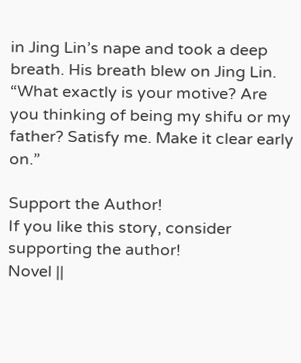in Jing Lin’s nape and took a deep breath. His breath blew on Jing Lin. “What exactly is your motive? Are you thinking of being my shifu or my father? Satisfy me. Make it clear early on.”

Support the Author!
If you like this story, consider supporting the author!
Novel ||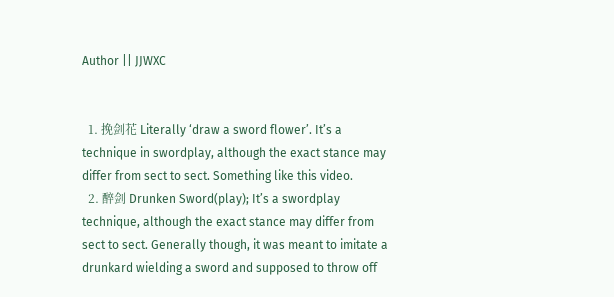Author || JJWXC


  1. 挽剑花 Literally ‘draw a sword flower’. It’s a technique in swordplay, although the exact stance may differ from sect to sect. Something like this video.
  2. 醉剑 Drunken Sword(play); It’s a swordplay technique, although the exact stance may differ from sect to sect. Generally though, it was meant to imitate a drunkard wielding a sword and supposed to throw off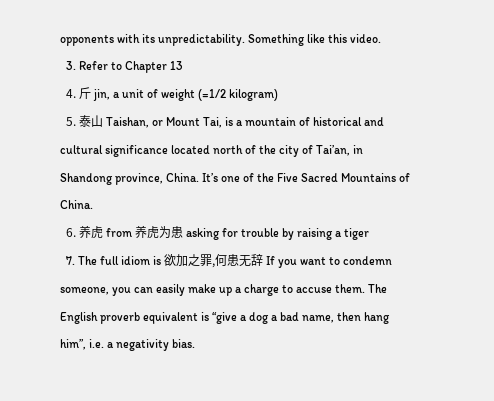opponents with its unpredictability. Something like this video.
  3. Refer to Chapter 13
  4. 斤 jin, a unit of weight (=1/2 kilogram)
  5. 泰山 Taishan, or Mount Tai, is a mountain of historical and cultural significance located north of the city of Tai’an, in Shandong province, China. It’s one of the Five Sacred Mountains of China.
  6. 养虎 from 养虎为患 asking for trouble by raising a tiger
  7. The full idiom is 欲加之罪,何患无辞 If you want to condemn someone, you can easily make up a charge to accuse them. The English proverb equivalent is “give a dog a bad name, then hang him”, i.e. a negativity bias.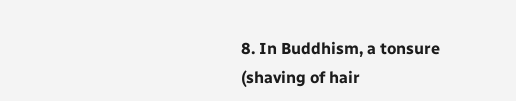8. In Buddhism, a tonsure (shaving of hair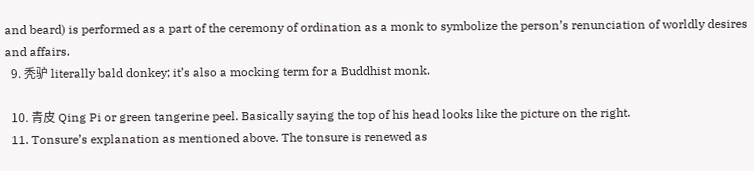and beard) is performed as a part of the ceremony of ordination as a monk to symbolize the person’s renunciation of worldly desires and affairs.
  9. 秃驴 literally bald donkey; it’s also a mocking term for a Buddhist monk.

  10. 青皮 Qing Pi or green tangerine peel. Basically saying the top of his head looks like the picture on the right.
  11. Tonsure’s explanation as mentioned above. The tonsure is renewed as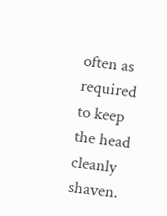often as required to keep the head cleanly shaven.